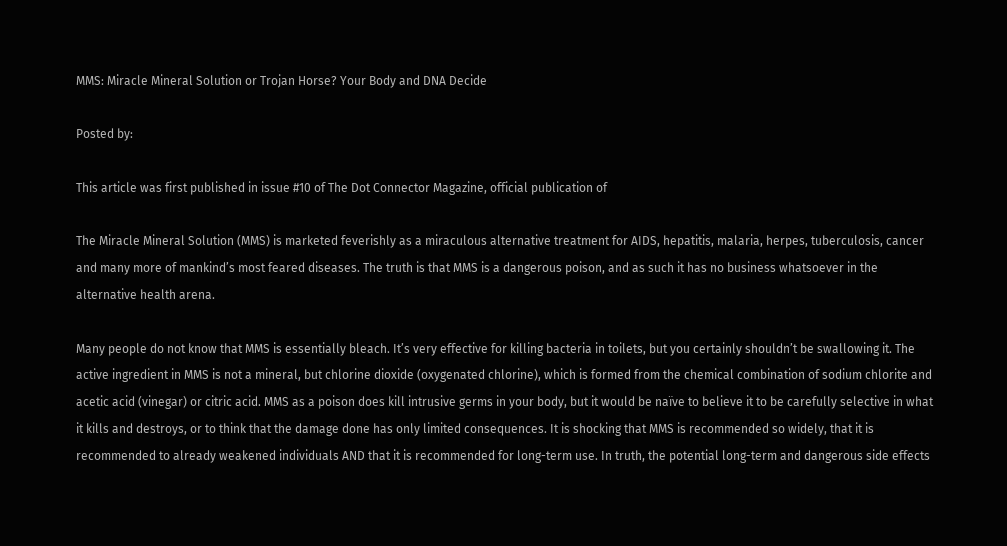MMS: Miracle Mineral Solution or Trojan Horse? Your Body and DNA Decide

Posted by:

This article was first published in issue #10 of The Dot Connector Magazine, official publication of

The Miracle Mineral Solution (MMS) is marketed feverishly as a miraculous alternative treatment for AIDS, hepatitis, malaria, herpes, tuberculosis, cancer and many more of mankind’s most feared diseases. The truth is that MMS is a dangerous poison, and as such it has no business whatsoever in the alternative health arena.

Many people do not know that MMS is essentially bleach. It’s very effective for killing bacteria in toilets, but you certainly shouldn’t be swallowing it. The active ingredient in MMS is not a mineral, but chlorine dioxide (oxygenated chlorine), which is formed from the chemical combination of sodium chlorite and acetic acid (vinegar) or citric acid. MMS as a poison does kill intrusive germs in your body, but it would be naïve to believe it to be carefully selective in what it kills and destroys, or to think that the damage done has only limited consequences. It is shocking that MMS is recommended so widely, that it is recommended to already weakened individuals AND that it is recommended for long-term use. In truth, the potential long-term and dangerous side effects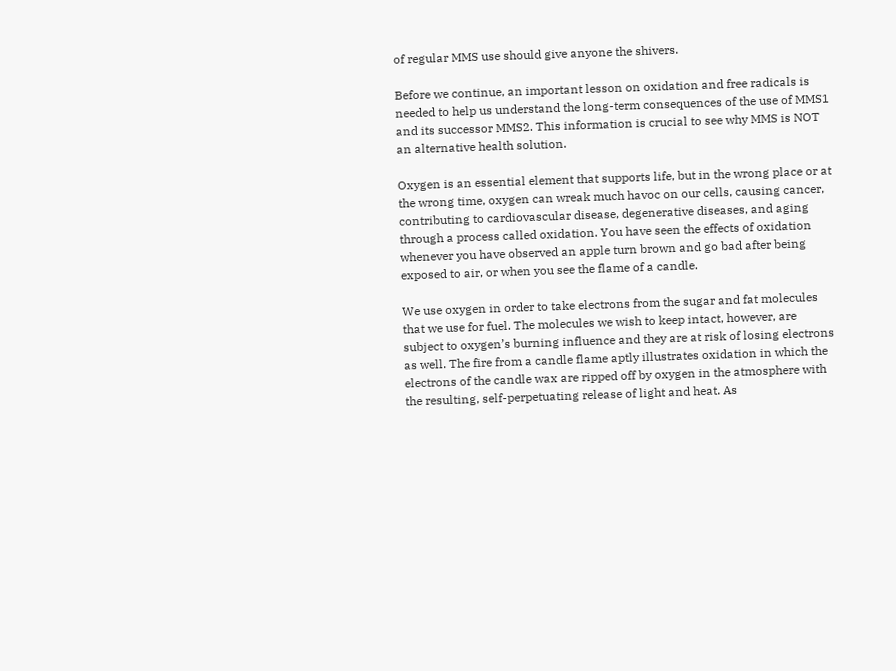of regular MMS use should give anyone the shivers.

Before we continue, an important lesson on oxidation and free radicals is needed to help us understand the long-term consequences of the use of MMS1 and its successor MMS2. This information is crucial to see why MMS is NOT an alternative health solution.

Oxygen is an essential element that supports life, but in the wrong place or at the wrong time, oxygen can wreak much havoc on our cells, causing cancer, contributing to cardiovascular disease, degenerative diseases, and aging through a process called oxidation. You have seen the effects of oxidation whenever you have observed an apple turn brown and go bad after being exposed to air, or when you see the flame of a candle.

We use oxygen in order to take electrons from the sugar and fat molecules that we use for fuel. The molecules we wish to keep intact, however, are subject to oxygen’s burning influence and they are at risk of losing electrons as well. The fire from a candle flame aptly illustrates oxidation in which the electrons of the candle wax are ripped off by oxygen in the atmosphere with the resulting, self-perpetuating release of light and heat. As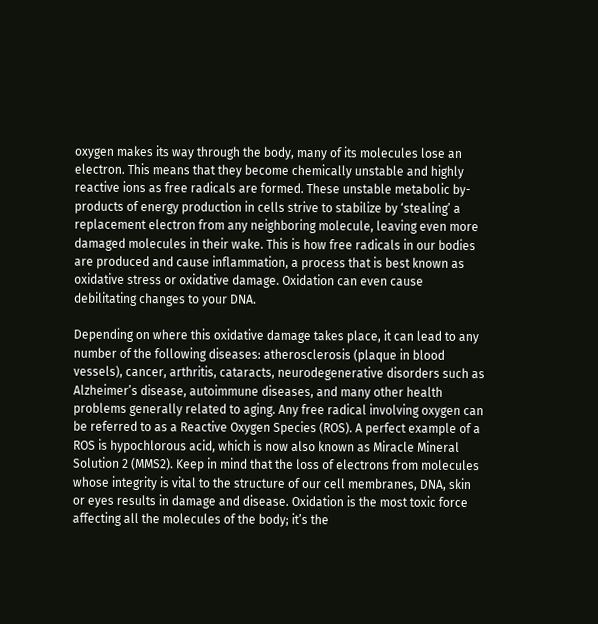oxygen makes its way through the body, many of its molecules lose an electron. This means that they become chemically unstable and highly reactive ions as free radicals are formed. These unstable metabolic by-products of energy production in cells strive to stabilize by ‘stealing’ a replacement electron from any neighboring molecule, leaving even more damaged molecules in their wake. This is how free radicals in our bodies are produced and cause inflammation, a process that is best known as oxidative stress or oxidative damage. Oxidation can even cause debilitating changes to your DNA.

Depending on where this oxidative damage takes place, it can lead to any number of the following diseases: atherosclerosis (plaque in blood vessels), cancer, arthritis, cataracts, neurodegenerative disorders such as Alzheimer’s disease, autoimmune diseases, and many other health problems generally related to aging. Any free radical involving oxygen can be referred to as a Reactive Oxygen Species (ROS). A perfect example of a ROS is hypochlorous acid, which is now also known as Miracle Mineral Solution 2 (MMS2). Keep in mind that the loss of electrons from molecules whose integrity is vital to the structure of our cell membranes, DNA, skin or eyes results in damage and disease. Oxidation is the most toxic force affecting all the molecules of the body; it’s the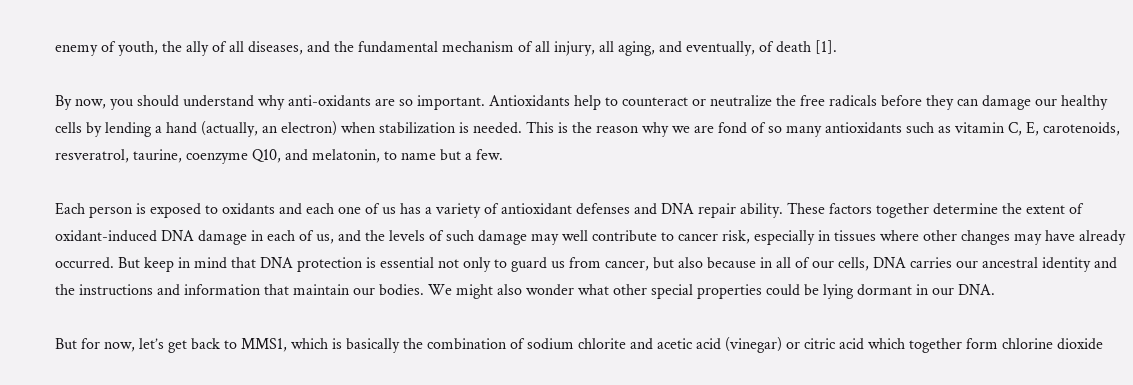enemy of youth, the ally of all diseases, and the fundamental mechanism of all injury, all aging, and eventually, of death [1].

By now, you should understand why anti-oxidants are so important. Antioxidants help to counteract or neutralize the free radicals before they can damage our healthy cells by lending a hand (actually, an electron) when stabilization is needed. This is the reason why we are fond of so many antioxidants such as vitamin C, E, carotenoids, resveratrol, taurine, coenzyme Q10, and melatonin, to name but a few.

Each person is exposed to oxidants and each one of us has a variety of antioxidant defenses and DNA repair ability. These factors together determine the extent of oxidant-induced DNA damage in each of us, and the levels of such damage may well contribute to cancer risk, especially in tissues where other changes may have already occurred. But keep in mind that DNA protection is essential not only to guard us from cancer, but also because in all of our cells, DNA carries our ancestral identity and the instructions and information that maintain our bodies. We might also wonder what other special properties could be lying dormant in our DNA.

But for now, let’s get back to MMS1, which is basically the combination of sodium chlorite and acetic acid (vinegar) or citric acid which together form chlorine dioxide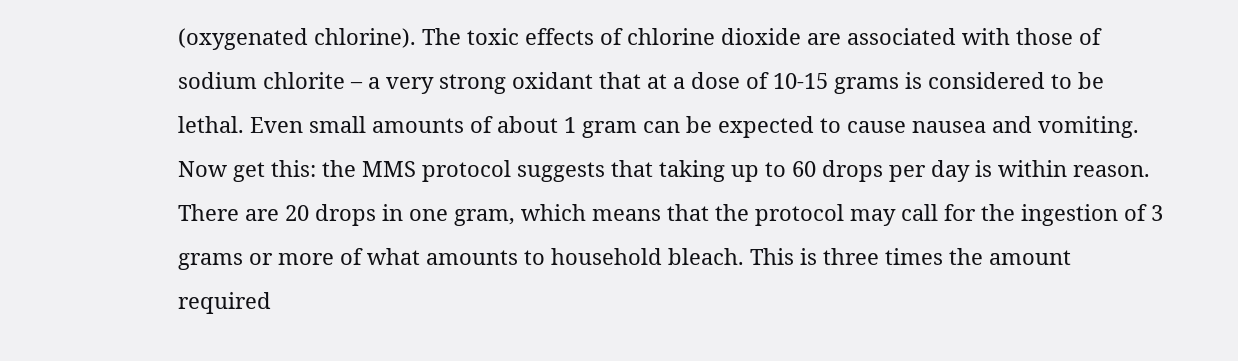(oxygenated chlorine). The toxic effects of chlorine dioxide are associated with those of sodium chlorite – a very strong oxidant that at a dose of 10-15 grams is considered to be lethal. Even small amounts of about 1 gram can be expected to cause nausea and vomiting. Now get this: the MMS protocol suggests that taking up to 60 drops per day is within reason. There are 20 drops in one gram, which means that the protocol may call for the ingestion of 3 grams or more of what amounts to household bleach. This is three times the amount required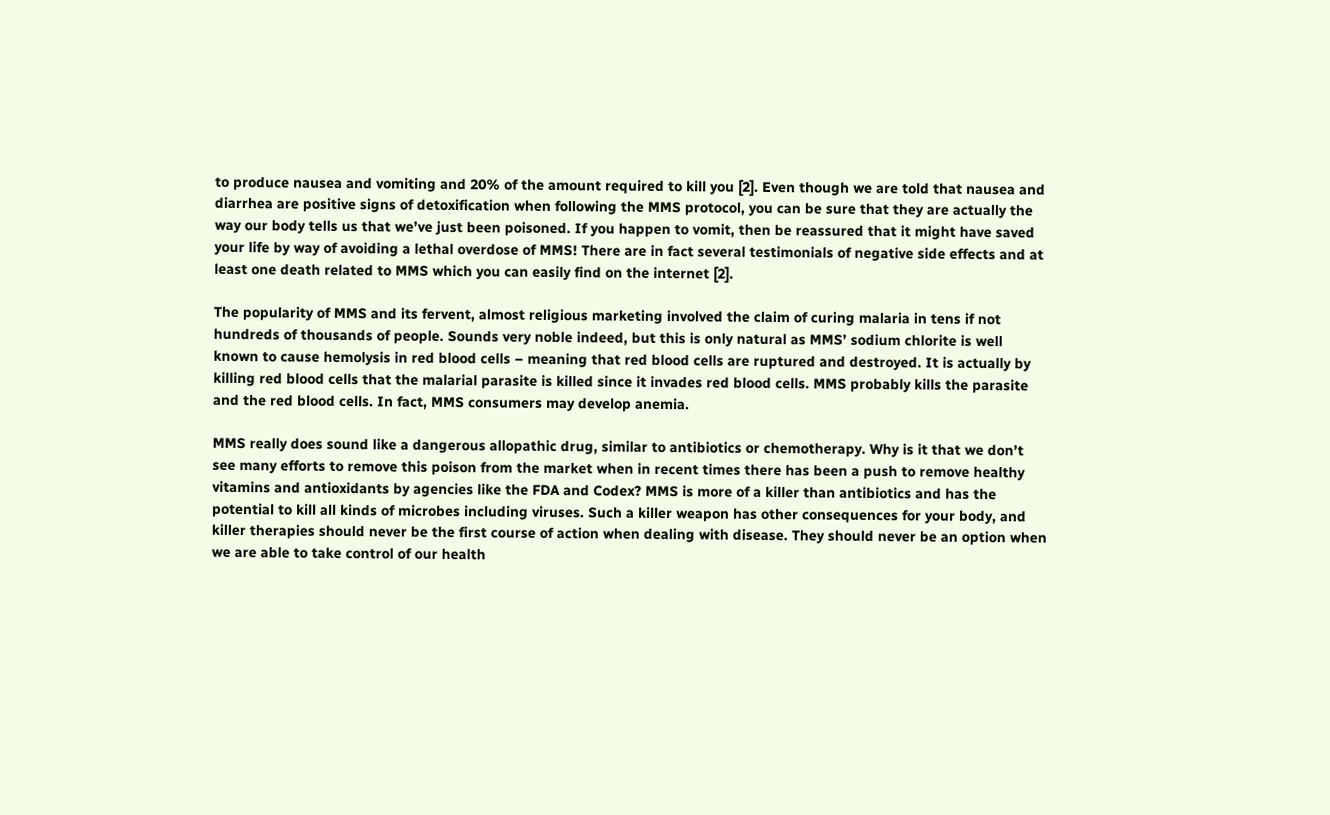to produce nausea and vomiting and 20% of the amount required to kill you [2]. Even though we are told that nausea and diarrhea are positive signs of detoxification when following the MMS protocol, you can be sure that they are actually the way our body tells us that we’ve just been poisoned. If you happen to vomit, then be reassured that it might have saved your life by way of avoiding a lethal overdose of MMS! There are in fact several testimonials of negative side effects and at least one death related to MMS which you can easily find on the internet [2].

The popularity of MMS and its fervent, almost religious marketing involved the claim of curing malaria in tens if not hundreds of thousands of people. Sounds very noble indeed, but this is only natural as MMS’ sodium chlorite is well known to cause hemolysis in red blood cells – meaning that red blood cells are ruptured and destroyed. It is actually by killing red blood cells that the malarial parasite is killed since it invades red blood cells. MMS probably kills the parasite and the red blood cells. In fact, MMS consumers may develop anemia.

MMS really does sound like a dangerous allopathic drug, similar to antibiotics or chemotherapy. Why is it that we don’t see many efforts to remove this poison from the market when in recent times there has been a push to remove healthy vitamins and antioxidants by agencies like the FDA and Codex? MMS is more of a killer than antibiotics and has the potential to kill all kinds of microbes including viruses. Such a killer weapon has other consequences for your body, and killer therapies should never be the first course of action when dealing with disease. They should never be an option when we are able to take control of our health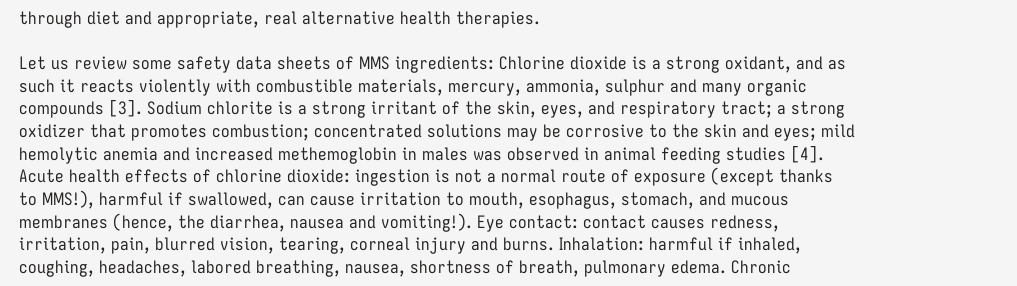through diet and appropriate, real alternative health therapies.

Let us review some safety data sheets of MMS ingredients: Chlorine dioxide is a strong oxidant, and as such it reacts violently with combustible materials, mercury, ammonia, sulphur and many organic compounds [3]. Sodium chlorite is a strong irritant of the skin, eyes, and respiratory tract; a strong oxidizer that promotes combustion; concentrated solutions may be corrosive to the skin and eyes; mild hemolytic anemia and increased methemoglobin in males was observed in animal feeding studies [4]. Acute health effects of chlorine dioxide: ingestion is not a normal route of exposure (except thanks to MMS!), harmful if swallowed, can cause irritation to mouth, esophagus, stomach, and mucous membranes (hence, the diarrhea, nausea and vomiting!). Eye contact: contact causes redness, irritation, pain, blurred vision, tearing, corneal injury and burns. Inhalation: harmful if inhaled, coughing, headaches, labored breathing, nausea, shortness of breath, pulmonary edema. Chronic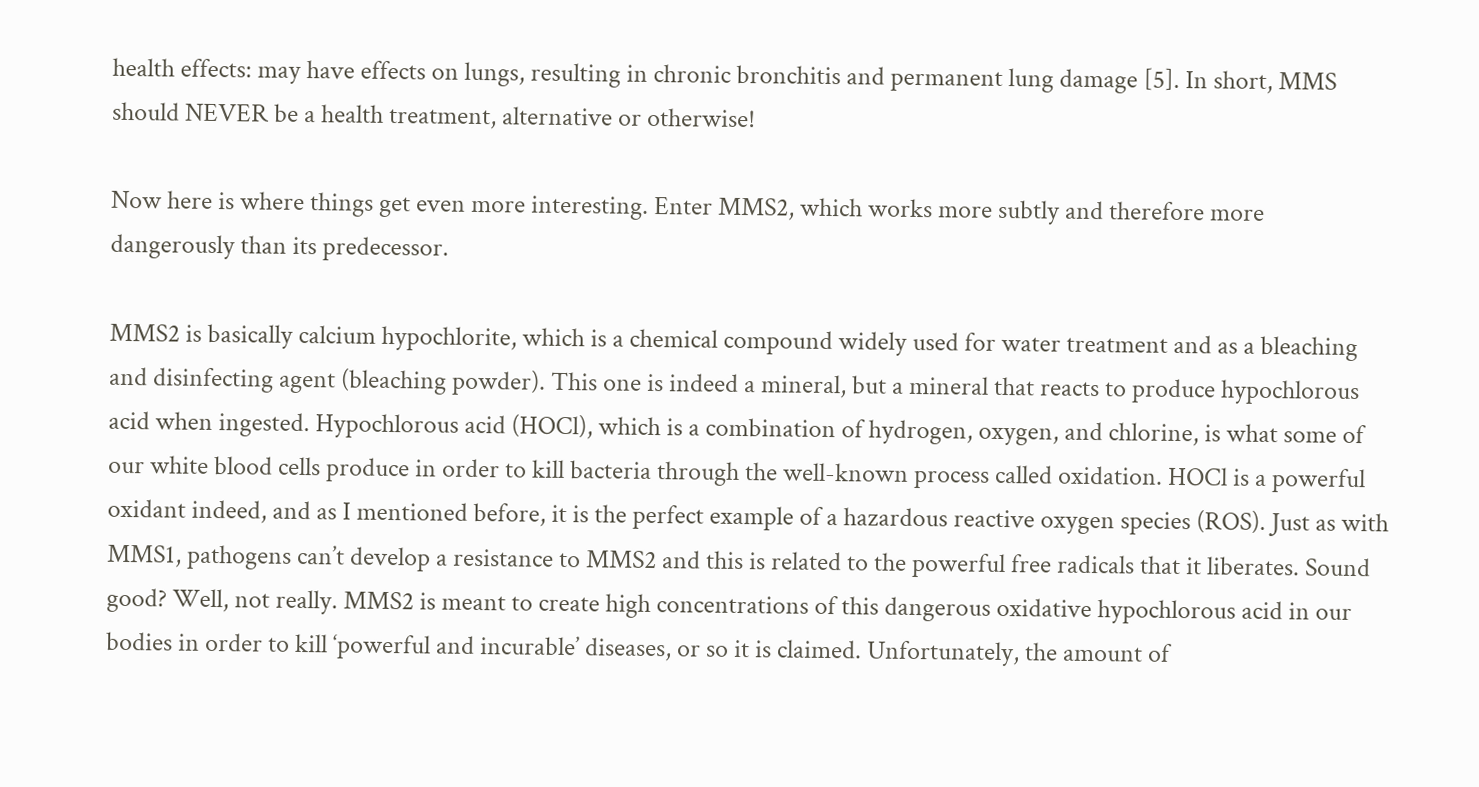health effects: may have effects on lungs, resulting in chronic bronchitis and permanent lung damage [5]. In short, MMS should NEVER be a health treatment, alternative or otherwise!

Now here is where things get even more interesting. Enter MMS2, which works more subtly and therefore more dangerously than its predecessor.

MMS2 is basically calcium hypochlorite, which is a chemical compound widely used for water treatment and as a bleaching and disinfecting agent (bleaching powder). This one is indeed a mineral, but a mineral that reacts to produce hypochlorous acid when ingested. Hypochlorous acid (HOCl), which is a combination of hydrogen, oxygen, and chlorine, is what some of our white blood cells produce in order to kill bacteria through the well-known process called oxidation. HOCl is a powerful oxidant indeed, and as I mentioned before, it is the perfect example of a hazardous reactive oxygen species (ROS). Just as with MMS1, pathogens can’t develop a resistance to MMS2 and this is related to the powerful free radicals that it liberates. Sound good? Well, not really. MMS2 is meant to create high concentrations of this dangerous oxidative hypochlorous acid in our bodies in order to kill ‘powerful and incurable’ diseases, or so it is claimed. Unfortunately, the amount of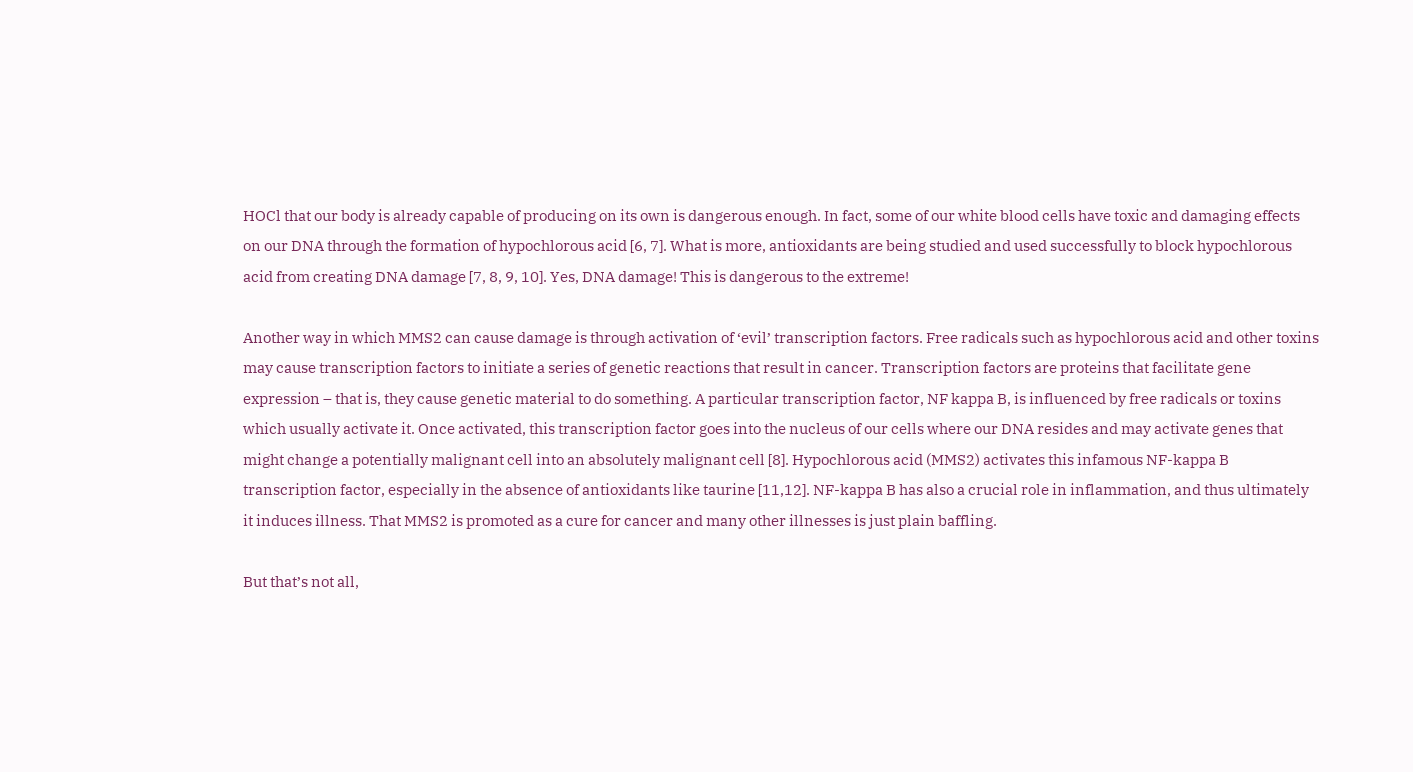HOCl that our body is already capable of producing on its own is dangerous enough. In fact, some of our white blood cells have toxic and damaging effects on our DNA through the formation of hypochlorous acid [6, 7]. What is more, antioxidants are being studied and used successfully to block hypochlorous acid from creating DNA damage [7, 8, 9, 10]. Yes, DNA damage! This is dangerous to the extreme!

Another way in which MMS2 can cause damage is through activation of ‘evil’ transcription factors. Free radicals such as hypochlorous acid and other toxins may cause transcription factors to initiate a series of genetic reactions that result in cancer. Transcription factors are proteins that facilitate gene expression – that is, they cause genetic material to do something. A particular transcription factor, NF kappa B, is influenced by free radicals or toxins which usually activate it. Once activated, this transcription factor goes into the nucleus of our cells where our DNA resides and may activate genes that might change a potentially malignant cell into an absolutely malignant cell [8]. Hypochlorous acid (MMS2) activates this infamous NF-kappa B transcription factor, especially in the absence of antioxidants like taurine [11,12]. NF-kappa B has also a crucial role in inflammation, and thus ultimately it induces illness. That MMS2 is promoted as a cure for cancer and many other illnesses is just plain baffling.

But that’s not all,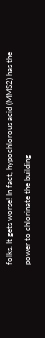folks. It gets worse! In fact, hypochlorous acid (MMS2) has the power to chlorinate the building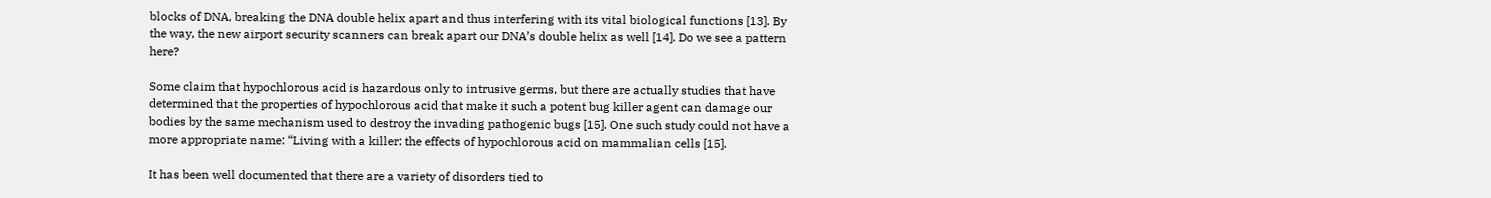blocks of DNA, breaking the DNA double helix apart and thus interfering with its vital biological functions [13]. By the way, the new airport security scanners can break apart our DNA’s double helix as well [14]. Do we see a pattern here?

Some claim that hypochlorous acid is hazardous only to intrusive germs, but there are actually studies that have determined that the properties of hypochlorous acid that make it such a potent bug killer agent can damage our bodies by the same mechanism used to destroy the invading pathogenic bugs [15]. One such study could not have a more appropriate name: “Living with a killer: the effects of hypochlorous acid on mammalian cells [15].

It has been well documented that there are a variety of disorders tied to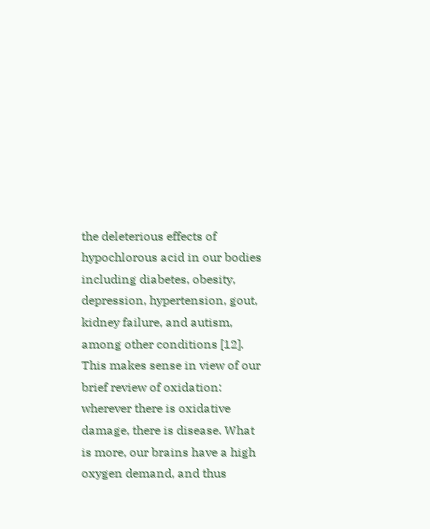the deleterious effects of hypochlorous acid in our bodies including diabetes, obesity, depression, hypertension, gout, kidney failure, and autism, among other conditions [12]. This makes sense in view of our brief review of oxidation: wherever there is oxidative damage, there is disease. What is more, our brains have a high oxygen demand, and thus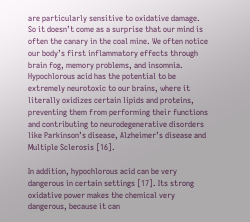are particularly sensitive to oxidative damage. So it doesn’t come as a surprise that our mind is often the canary in the coal mine. We often notice our body’s first inflammatory effects through brain fog, memory problems, and insomnia. Hypochlorous acid has the potential to be extremely neurotoxic to our brains, where it literally oxidizes certain lipids and proteins, preventing them from performing their functions and contributing to neurodegenerative disorders like Parkinson’s disease, Alzheimer’s disease and Multiple Sclerosis [16].

In addition, hypochlorous acid can be very dangerous in certain settings [17]. Its strong oxidative power makes the chemical very dangerous, because it can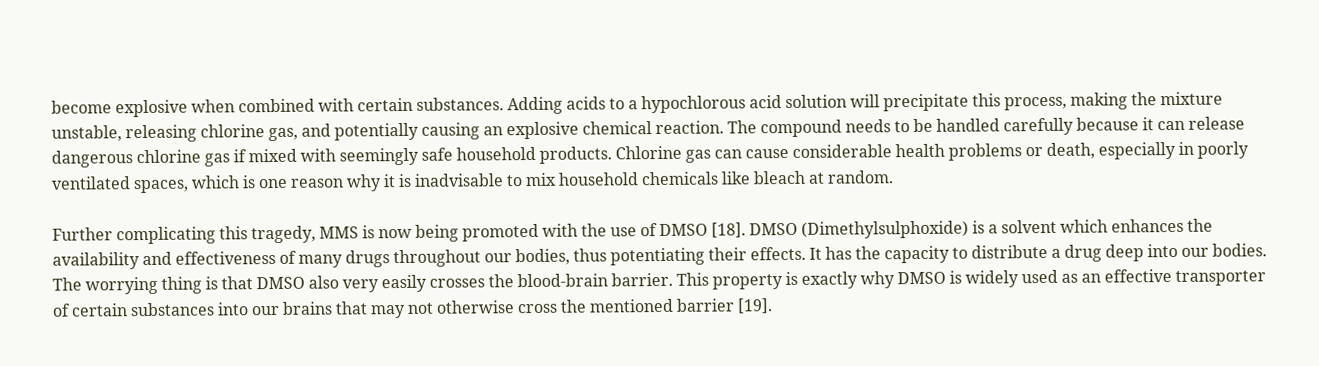become explosive when combined with certain substances. Adding acids to a hypochlorous acid solution will precipitate this process, making the mixture unstable, releasing chlorine gas, and potentially causing an explosive chemical reaction. The compound needs to be handled carefully because it can release dangerous chlorine gas if mixed with seemingly safe household products. Chlorine gas can cause considerable health problems or death, especially in poorly ventilated spaces, which is one reason why it is inadvisable to mix household chemicals like bleach at random.

Further complicating this tragedy, MMS is now being promoted with the use of DMSO [18]. DMSO (Dimethylsulphoxide) is a solvent which enhances the availability and effectiveness of many drugs throughout our bodies, thus potentiating their effects. It has the capacity to distribute a drug deep into our bodies. The worrying thing is that DMSO also very easily crosses the blood-brain barrier. This property is exactly why DMSO is widely used as an effective transporter of certain substances into our brains that may not otherwise cross the mentioned barrier [19].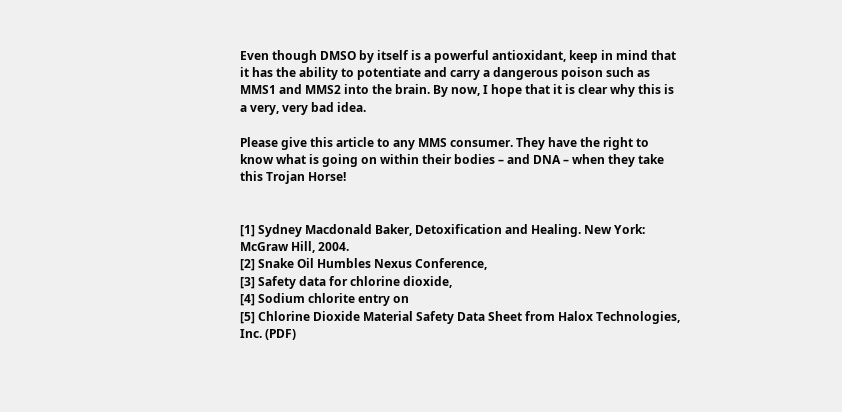Even though DMSO by itself is a powerful antioxidant, keep in mind that it has the ability to potentiate and carry a dangerous poison such as MMS1 and MMS2 into the brain. By now, I hope that it is clear why this is a very, very bad idea.

Please give this article to any MMS consumer. They have the right to know what is going on within their bodies – and DNA – when they take this Trojan Horse!


[1] Sydney Macdonald Baker, Detoxification and Healing. New York: McGraw Hill, 2004.
[2] Snake Oil Humbles Nexus Conference,
[3] Safety data for chlorine dioxide,
[4] Sodium chlorite entry on
[5] Chlorine Dioxide Material Safety Data Sheet from Halox Technologies, Inc. (PDF)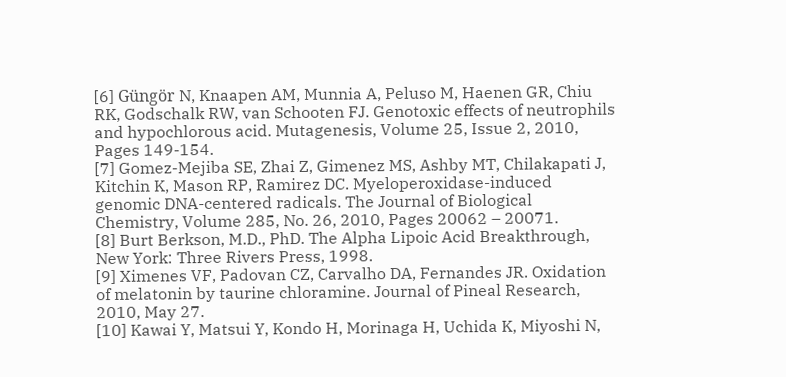[6] Güngör N, Knaapen AM, Munnia A, Peluso M, Haenen GR, Chiu RK, Godschalk RW, van Schooten FJ. Genotoxic effects of neutrophils and hypochlorous acid. Mutagenesis, Volume 25, Issue 2, 2010, Pages 149-154.
[7] Gomez-Mejiba SE, Zhai Z, Gimenez MS, Ashby MT, Chilakapati J, Kitchin K, Mason RP, Ramirez DC. Myeloperoxidase-induced genomic DNA-centered radicals. The Journal of Biological Chemistry, Volume 285, No. 26, 2010, Pages 20062 – 20071.
[8] Burt Berkson, M.D., PhD. The Alpha Lipoic Acid Breakthrough, New York: Three Rivers Press, 1998.
[9] Ximenes VF, Padovan CZ, Carvalho DA, Fernandes JR. Oxidation of melatonin by taurine chloramine. Journal of Pineal Research, 2010, May 27.
[10] Kawai Y, Matsui Y, Kondo H, Morinaga H, Uchida K, Miyoshi N,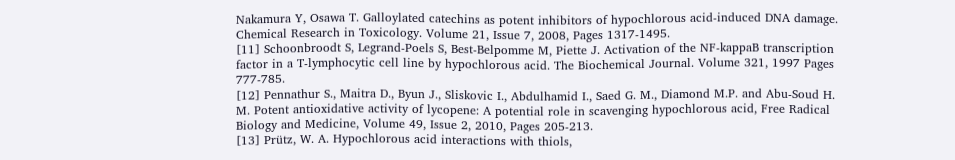Nakamura Y, Osawa T. Galloylated catechins as potent inhibitors of hypochlorous acid-induced DNA damage. Chemical Research in Toxicology. Volume 21, Issue 7, 2008, Pages 1317-1495.
[11] Schoonbroodt S, Legrand-Poels S, Best-Belpomme M, Piette J. Activation of the NF-kappaB transcription factor in a T-lymphocytic cell line by hypochlorous acid. The Biochemical Journal. Volume 321, 1997 Pages 777-785.
[12] Pennathur S., Maitra D., Byun J., Sliskovic I., Abdulhamid I., Saed G. M., Diamond M.P. and Abu-Soud H. M. Potent antioxidative activity of lycopene: A potential role in scavenging hypochlorous acid, Free Radical Biology and Medicine, Volume 49, Issue 2, 2010, Pages 205-213.
[13] Prütz, W. A. Hypochlorous acid interactions with thiols,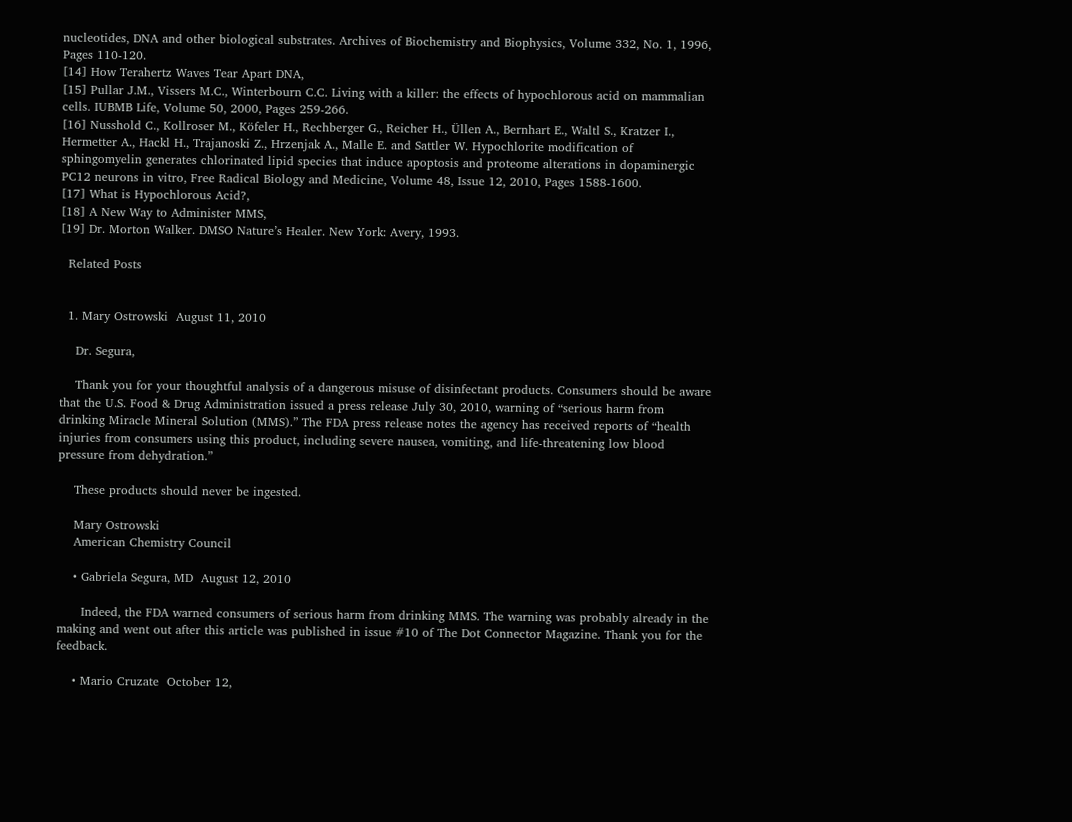nucleotides, DNA and other biological substrates. Archives of Biochemistry and Biophysics, Volume 332, No. 1, 1996, Pages 110-120.
[14] How Terahertz Waves Tear Apart DNA,
[15] Pullar J.M., Vissers M.C., Winterbourn C.C. Living with a killer: the effects of hypochlorous acid on mammalian cells. IUBMB Life, Volume 50, 2000, Pages 259-266.
[16] Nusshold C., Kollroser M., Köfeler H., Rechberger G., Reicher H., Üllen A., Bernhart E., Waltl S., Kratzer I., Hermetter A., Hackl H., Trajanoski Z., Hrzenjak A., Malle E. and Sattler W. Hypochlorite modification of sphingomyelin generates chlorinated lipid species that induce apoptosis and proteome alterations in dopaminergic PC12 neurons in vitro, Free Radical Biology and Medicine, Volume 48, Issue 12, 2010, Pages 1588-1600.
[17] What is Hypochlorous Acid?,
[18] A New Way to Administer MMS,
[19] Dr. Morton Walker. DMSO Nature’s Healer. New York: Avery, 1993.

  Related Posts


  1. Mary Ostrowski  August 11, 2010

    Dr. Segura,

    Thank you for your thoughtful analysis of a dangerous misuse of disinfectant products. Consumers should be aware that the U.S. Food & Drug Administration issued a press release July 30, 2010, warning of “serious harm from drinking Miracle Mineral Solution (MMS).” The FDA press release notes the agency has received reports of “health injuries from consumers using this product, including severe nausea, vomiting, and life-threatening low blood pressure from dehydration.”

    These products should never be ingested.

    Mary Ostrowski
    American Chemistry Council

    • Gabriela Segura, MD  August 12, 2010

      Indeed, the FDA warned consumers of serious harm from drinking MMS. The warning was probably already in the making and went out after this article was published in issue #10 of The Dot Connector Magazine. Thank you for the feedback.

    • Mario Cruzate  October 12,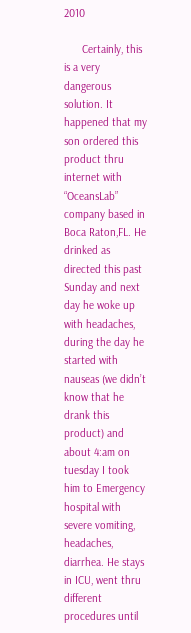2010

      Certainly, this is a very dangerous solution. It happened that my son ordered this product thru internet with “OceansLab” company based in Boca Raton,FL. He drinked as directed this past Sunday and next day he woke up with headaches, during the day he started with nauseas (we didn’t know that he drank this product) and about 4:am on tuesday I took him to Emergency hospital with severe vomiting, headaches, diarrhea. He stays in ICU, went thru different procedures until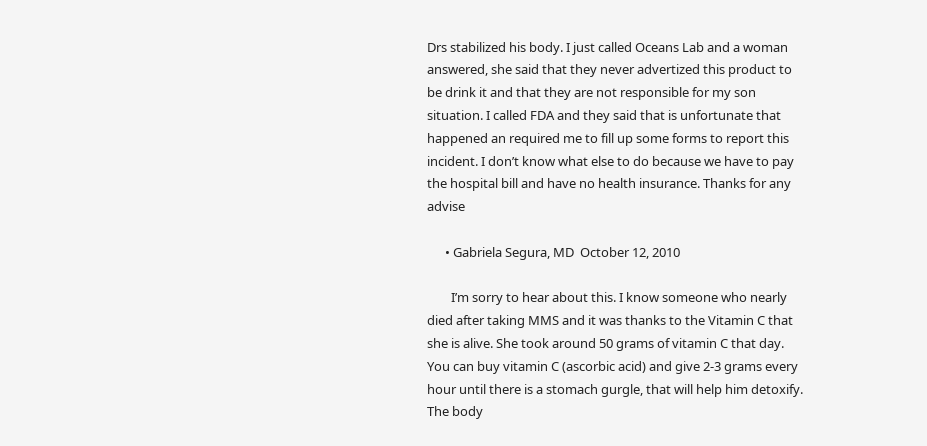Drs stabilized his body. I just called Oceans Lab and a woman answered, she said that they never advertized this product to be drink it and that they are not responsible for my son situation. I called FDA and they said that is unfortunate that happened an required me to fill up some forms to report this incident. I don’t know what else to do because we have to pay the hospital bill and have no health insurance. Thanks for any advise

      • Gabriela Segura, MD  October 12, 2010

        I’m sorry to hear about this. I know someone who nearly died after taking MMS and it was thanks to the Vitamin C that she is alive. She took around 50 grams of vitamin C that day. You can buy vitamin C (ascorbic acid) and give 2-3 grams every hour until there is a stomach gurgle, that will help him detoxify. The body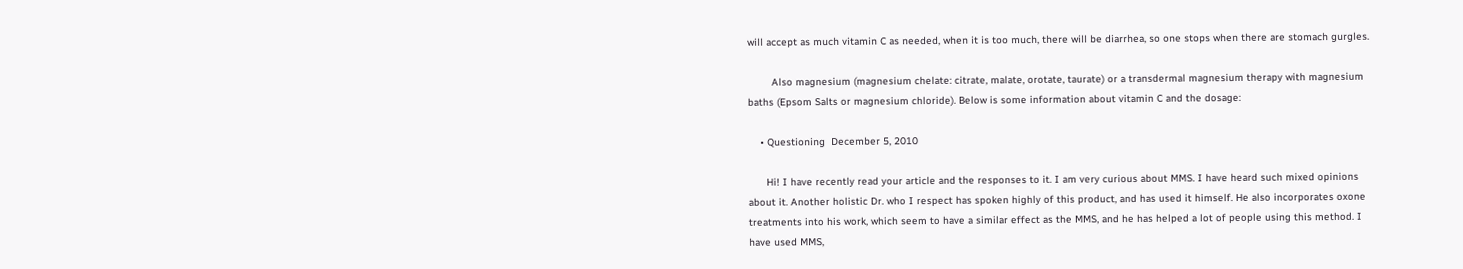will accept as much vitamin C as needed, when it is too much, there will be diarrhea, so one stops when there are stomach gurgles.

        Also magnesium (magnesium chelate: citrate, malate, orotate, taurate) or a transdermal magnesium therapy with magnesium baths (Epsom Salts or magnesium chloride). Below is some information about vitamin C and the dosage:

    • Questioning  December 5, 2010

      Hi! I have recently read your article and the responses to it. I am very curious about MMS. I have heard such mixed opinions about it. Another holistic Dr. who I respect has spoken highly of this product, and has used it himself. He also incorporates oxone treatments into his work, which seem to have a similar effect as the MMS, and he has helped a lot of people using this method. I have used MMS,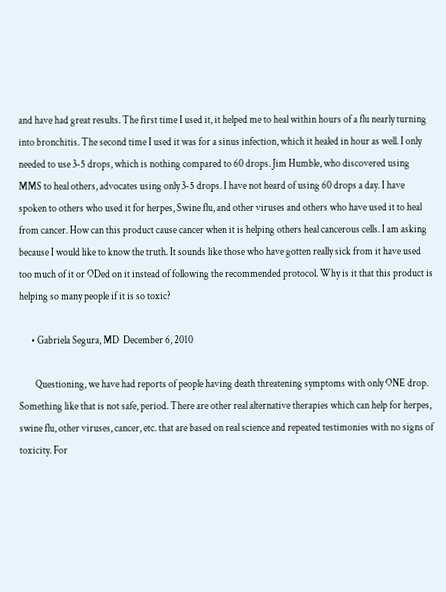and have had great results. The first time I used it, it helped me to heal within hours of a flu nearly turning into bronchitis. The second time I used it was for a sinus infection, which it healed in hour as well. I only needed to use 3-5 drops, which is nothing compared to 60 drops. Jim Humble, who discovered using MMS to heal others, advocates using only 3-5 drops. I have not heard of using 60 drops a day. I have spoken to others who used it for herpes, Swine flu, and other viruses and others who have used it to heal from cancer. How can this product cause cancer when it is helping others heal cancerous cells. I am asking because I would like to know the truth. It sounds like those who have gotten really sick from it have used too much of it or ODed on it instead of following the recommended protocol. Why is it that this product is helping so many people if it is so toxic?

      • Gabriela Segura, MD  December 6, 2010

        Questioning, we have had reports of people having death threatening symptoms with only ONE drop. Something like that is not safe, period. There are other real alternative therapies which can help for herpes, swine flu, other viruses, cancer, etc. that are based on real science and repeated testimonies with no signs of toxicity. For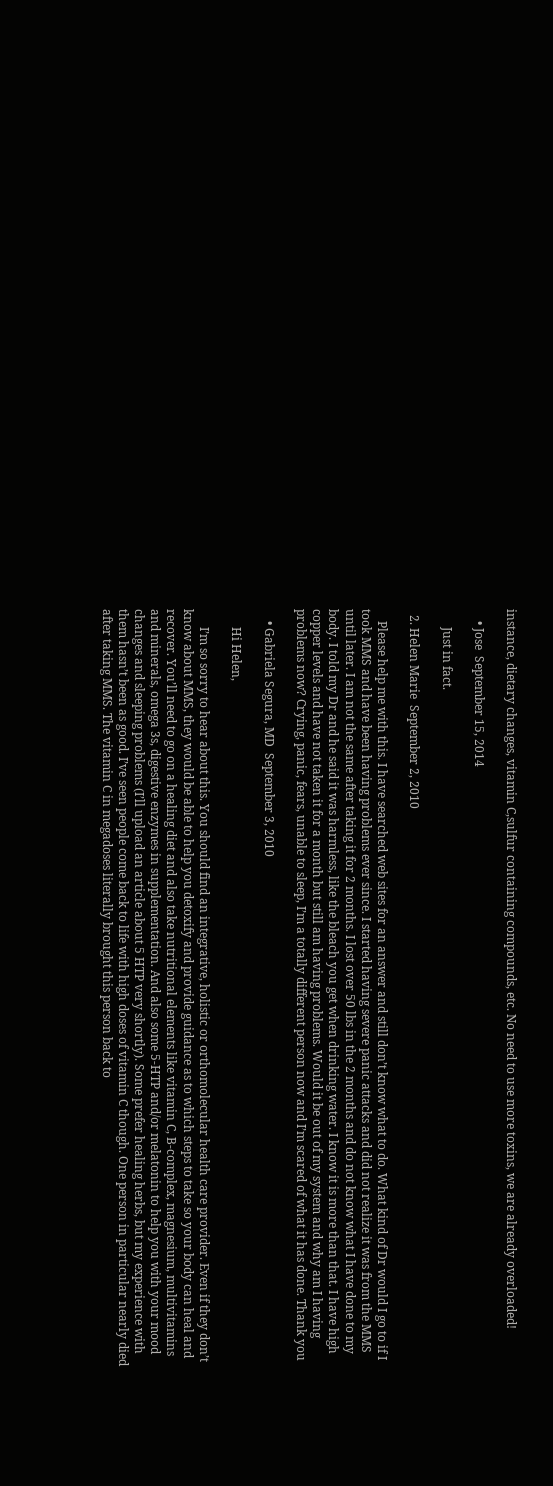instance, dietary changes, vitamin C,sulfur containing compounds, etc. No need to use more toxins, we are already overloaded!

    • Jose  September 15, 2014

      Just in fact.

  2. Helen Marie  September 2, 2010

    Please help me with this. I have searched web sites for an answer and still don’t know what to do. What kind of Dr would I go to if I took MMS and have been having problems ever since. I started having severe panic attacks and did not realize it was from the MMS until later. I am not the same after taking it for 2 months. I lost over 50 lbs in the 2 months and do not know what I have done to my body. I told my Dr and he said it was harmless, like the bleach you get when drinking water. I know it is more than that. I have high copper levels and have not taken it for a month but still am having problems. Would it be out of my system and why am I having problems now? Crying, panic, fears, unable to sleep, I’m a totally different person now and I’m scared of what it has done. Thank you

    • Gabriela Segura, MD  September 3, 2010

      Hi Helen,

      I’m so sorry to hear about this. You should find an integrative, holistic or orthomolecular health care provider. Even if they don’t know about MMS, they would be able to help you detoxify and provide guidance as to which steps to take so your body can heal and recover. You’ll need to go on a healing diet and also take nutritional elements like vitamin C, B-complex, magnesium, multivitamins and minerals, omega 3s, digestive enzymes in supplementation. And also some 5-HTP and/or melatonin to help you with your mood changes and sleeping problems (I’ll upload an article about 5 HTP very shortly). Some prefer healing herbs, but my experience with them hasn’t been as good. I’ve seen people come back to life with high doses of vitamin C though. One person in particular nearly died after taking MMS. The vitamin C in megadoses literally brought this person back to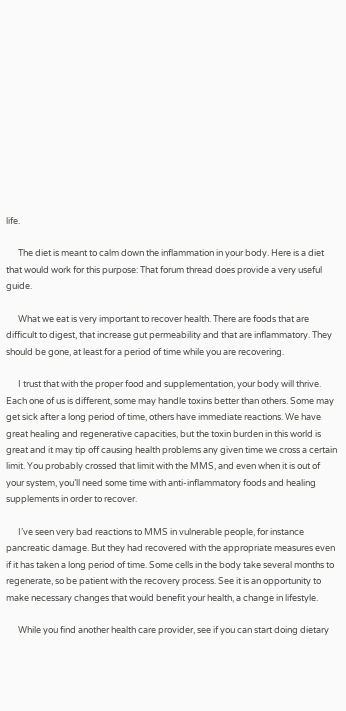life.

      The diet is meant to calm down the inflammation in your body. Here is a diet that would work for this purpose: That forum thread does provide a very useful guide.

      What we eat is very important to recover health. There are foods that are difficult to digest, that increase gut permeability and that are inflammatory. They should be gone, at least for a period of time while you are recovering.

      I trust that with the proper food and supplementation, your body will thrive. Each one of us is different, some may handle toxins better than others. Some may get sick after a long period of time, others have immediate reactions. We have great healing and regenerative capacities, but the toxin burden in this world is great and it may tip off causing health problems any given time we cross a certain limit. You probably crossed that limit with the MMS, and even when it is out of your system, you’ll need some time with anti-inflammatory foods and healing supplements in order to recover.

      I’ve seen very bad reactions to MMS in vulnerable people, for instance pancreatic damage. But they had recovered with the appropriate measures even if it has taken a long period of time. Some cells in the body take several months to regenerate, so be patient with the recovery process. See it is an opportunity to make necessary changes that would benefit your health, a change in lifestyle.

      While you find another health care provider, see if you can start doing dietary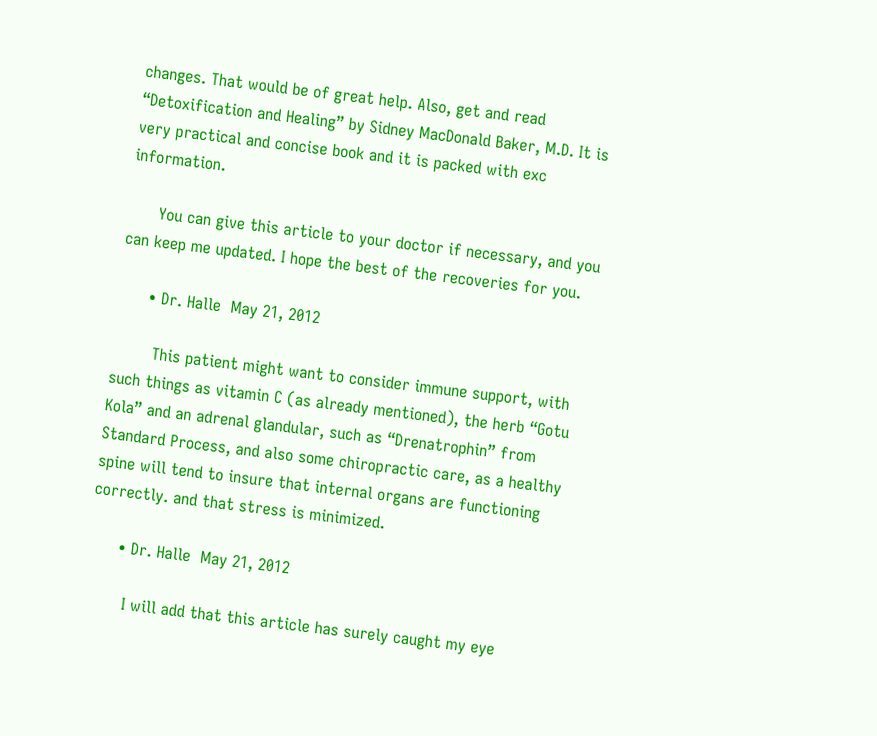changes. That would be of great help. Also, get and read “Detoxification and Healing” by Sidney MacDonald Baker, M.D. It is very practical and concise book and it is packed with exc information.

      You can give this article to your doctor if necessary, and you can keep me updated. I hope the best of the recoveries for you.

      • Dr. Halle  May 21, 2012

        This patient might want to consider immune support, with such things as vitamin C (as already mentioned), the herb “Gotu Kola” and an adrenal glandular, such as “Drenatrophin” from Standard Process, and also some chiropractic care, as a healthy spine will tend to insure that internal organs are functioning correctly. and that stress is minimized.

      • Dr. Halle  May 21, 2012

        I will add that this article has surely caught my eye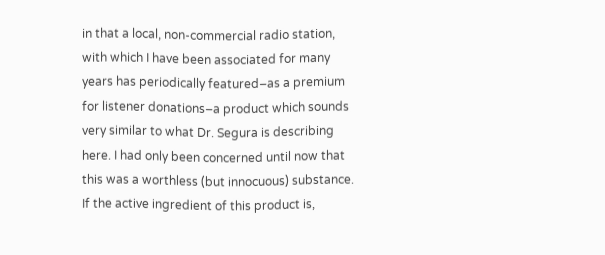in that a local, non-commercial radio station, with which I have been associated for many years has periodically featured–as a premium for listener donations–a product which sounds very similar to what Dr. Segura is describing here. I had only been concerned until now that this was a worthless (but innocuous) substance. If the active ingredient of this product is,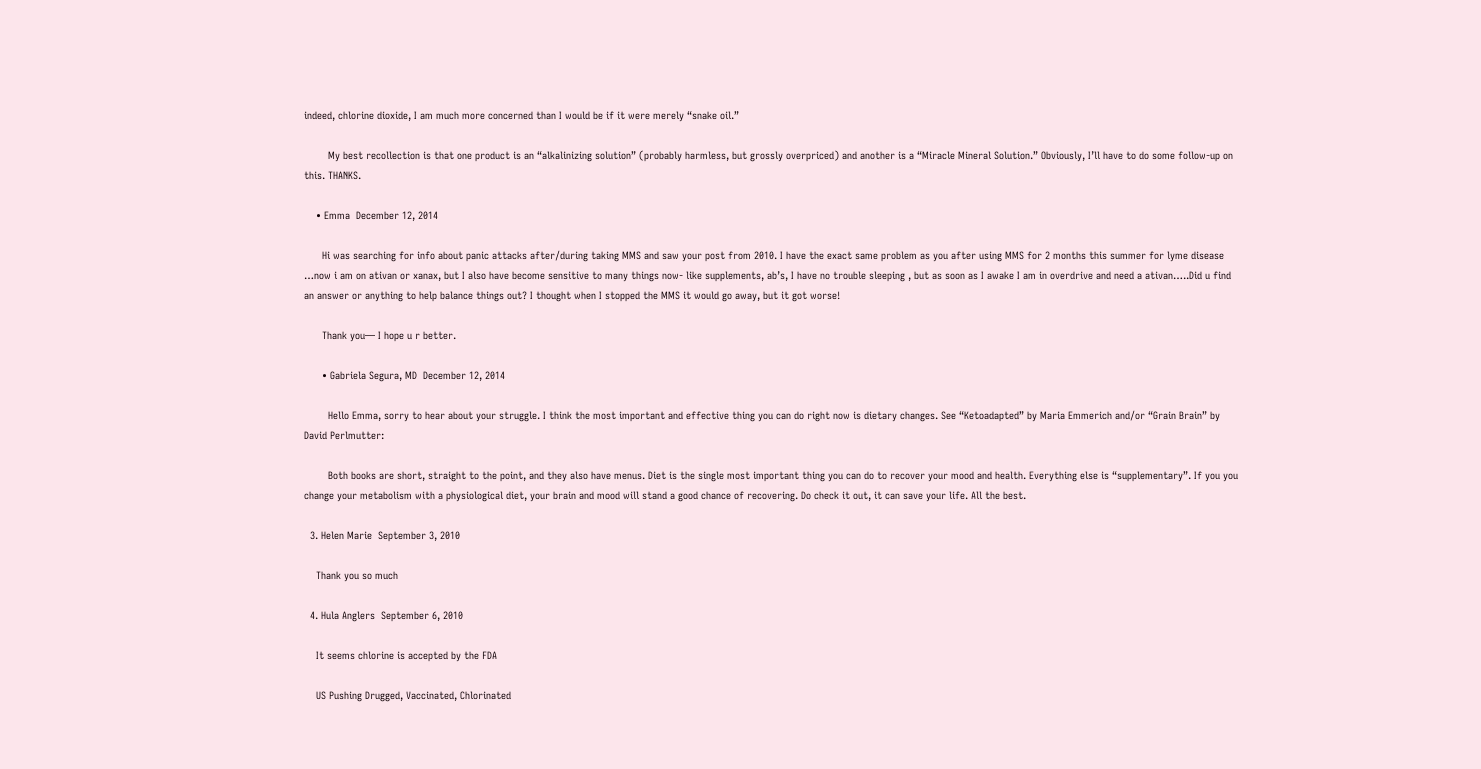indeed, chlorine dioxide, I am much more concerned than I would be if it were merely “snake oil.”

        My best recollection is that one product is an “alkalinizing solution” (probably harmless, but grossly overpriced) and another is a “Miracle Mineral Solution.” Obviously, I’ll have to do some follow-up on this. THANKS.

    • Emma  December 12, 2014

      Hi was searching for info about panic attacks after/during taking MMS and saw your post from 2010. I have the exact same problem as you after using MMS for 2 months this summer for lyme disease …now i am on ativan or xanax, but I also have become sensitive to many things now- like supplements, ab’s, I have no trouble sleeping , but as soon as I awake I am in overdrive and need a ativan…..Did u find an answer or anything to help balance things out? I thought when I stopped the MMS it would go away, but it got worse!

      Thank you— I hope u r better.

      • Gabriela Segura, MD  December 12, 2014

        Hello Emma, sorry to hear about your struggle. I think the most important and effective thing you can do right now is dietary changes. See “Ketoadapted” by Maria Emmerich and/or “Grain Brain” by David Perlmutter:

        Both books are short, straight to the point, and they also have menus. Diet is the single most important thing you can do to recover your mood and health. Everything else is “supplementary”. If you you change your metabolism with a physiological diet, your brain and mood will stand a good chance of recovering. Do check it out, it can save your life. All the best.

  3. Helen Marie  September 3, 2010

    Thank you so much

  4. Hula Anglers  September 6, 2010

    It seems chlorine is accepted by the FDA

    US Pushing Drugged, Vaccinated, Chlorinated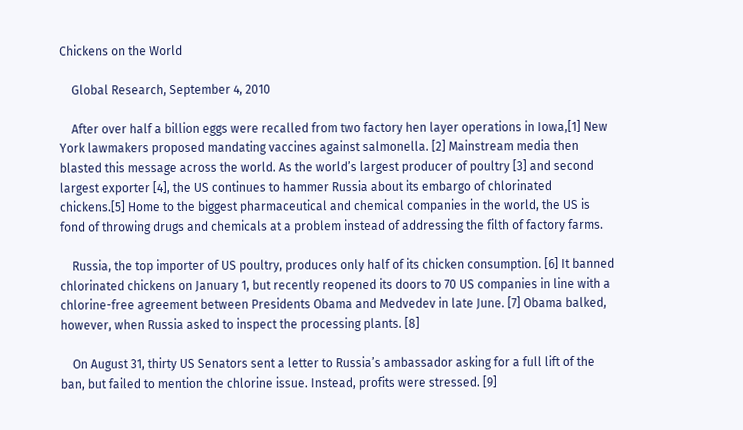Chickens on the World

    Global Research, September 4, 2010

    After over half a billion eggs were recalled from two factory hen layer operations in Iowa,[1] New York lawmakers proposed mandating vaccines against salmonella. [2] Mainstream media then blasted this message across the world. As the world’s largest producer of poultry [3] and second largest exporter [4], the US continues to hammer Russia about its embargo of chlorinated chickens.[5] Home to the biggest pharmaceutical and chemical companies in the world, the US is fond of throwing drugs and chemicals at a problem instead of addressing the filth of factory farms.

    Russia, the top importer of US poultry, produces only half of its chicken consumption. [6] It banned chlorinated chickens on January 1, but recently reopened its doors to 70 US companies in line with a chlorine-free agreement between Presidents Obama and Medvedev in late June. [7] Obama balked, however, when Russia asked to inspect the processing plants. [8]

    On August 31, thirty US Senators sent a letter to Russia’s ambassador asking for a full lift of the ban, but failed to mention the chlorine issue. Instead, profits were stressed. [9]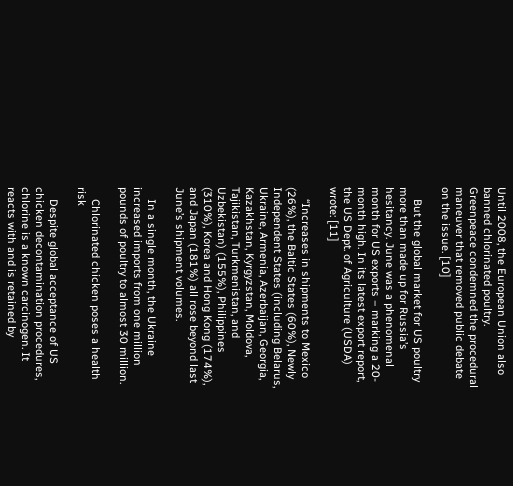Until 2008, the European Union also banned chlorinated poultry. Greenpeace condemned the procedural maneuver that removed public debate on the issue. [10]

    But the global market for US poultry more than made up for Russia’s hesitancy. June was a phenomenal month for US exports – marking a 20-month high. In its latest export report, the US Dept. of Agriculture (USDA) wrote: [11]

    “Increases in shipments to Mexico (26%), the Baltic States (60%), Newly Independent States (including Belarus, Ukraine, Armenia, Azerbaijan, Georgia, Kazakhstan, Kyrgyzstan, Moldova, Tajikistan, Turkmenistan, and Uzbekistan) (155%), Philippines (310%), Korea and Hong Kong (174%), and Japan (181%) all rose beyond last June’s shipment volumes.

    In a single month, the Ukraine increased imports from one million pounds of poultry to almost 30 million.

    Chlorinated chicken poses a health risk

    Despite global acceptance of US chicken decontamination procedures, chlorine is a known carcinogen. It reacts with and is retained by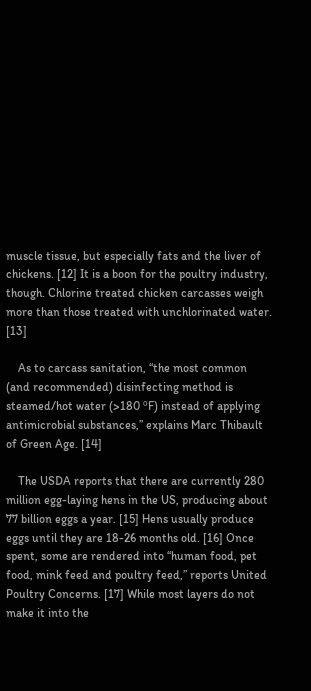muscle tissue, but especially fats and the liver of chickens. [12] It is a boon for the poultry industry, though. Chlorine treated chicken carcasses weigh more than those treated with unchlorinated water. [13]

    As to carcass sanitation, “the most common (and recommended) disinfecting method is steamed/hot water (>180 ºF) instead of applying antimicrobial substances,” explains Marc Thibault of Green Age. [14]

    The USDA reports that there are currently 280 million egg-laying hens in the US, producing about 77 billion eggs a year. [15] Hens usually produce eggs until they are 18-26 months old. [16] Once spent, some are rendered into “human food, pet food, mink feed and poultry feed,” reports United Poultry Concerns. [17] While most layers do not make it into the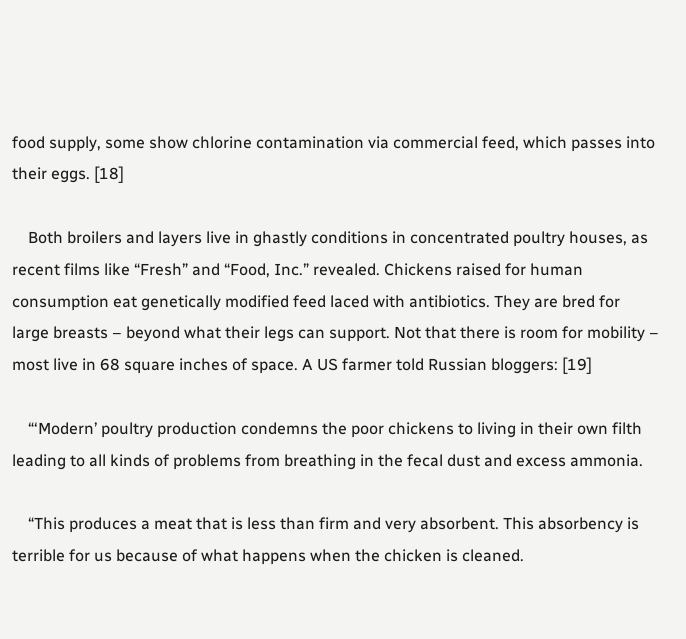food supply, some show chlorine contamination via commercial feed, which passes into their eggs. [18]

    Both broilers and layers live in ghastly conditions in concentrated poultry houses, as recent films like “Fresh” and “Food, Inc.” revealed. Chickens raised for human consumption eat genetically modified feed laced with antibiotics. They are bred for large breasts – beyond what their legs can support. Not that there is room for mobility – most live in 68 square inches of space. A US farmer told Russian bloggers: [19]

    “‘Modern’ poultry production condemns the poor chickens to living in their own filth leading to all kinds of problems from breathing in the fecal dust and excess ammonia.

    “This produces a meat that is less than firm and very absorbent. This absorbency is terrible for us because of what happens when the chicken is cleaned.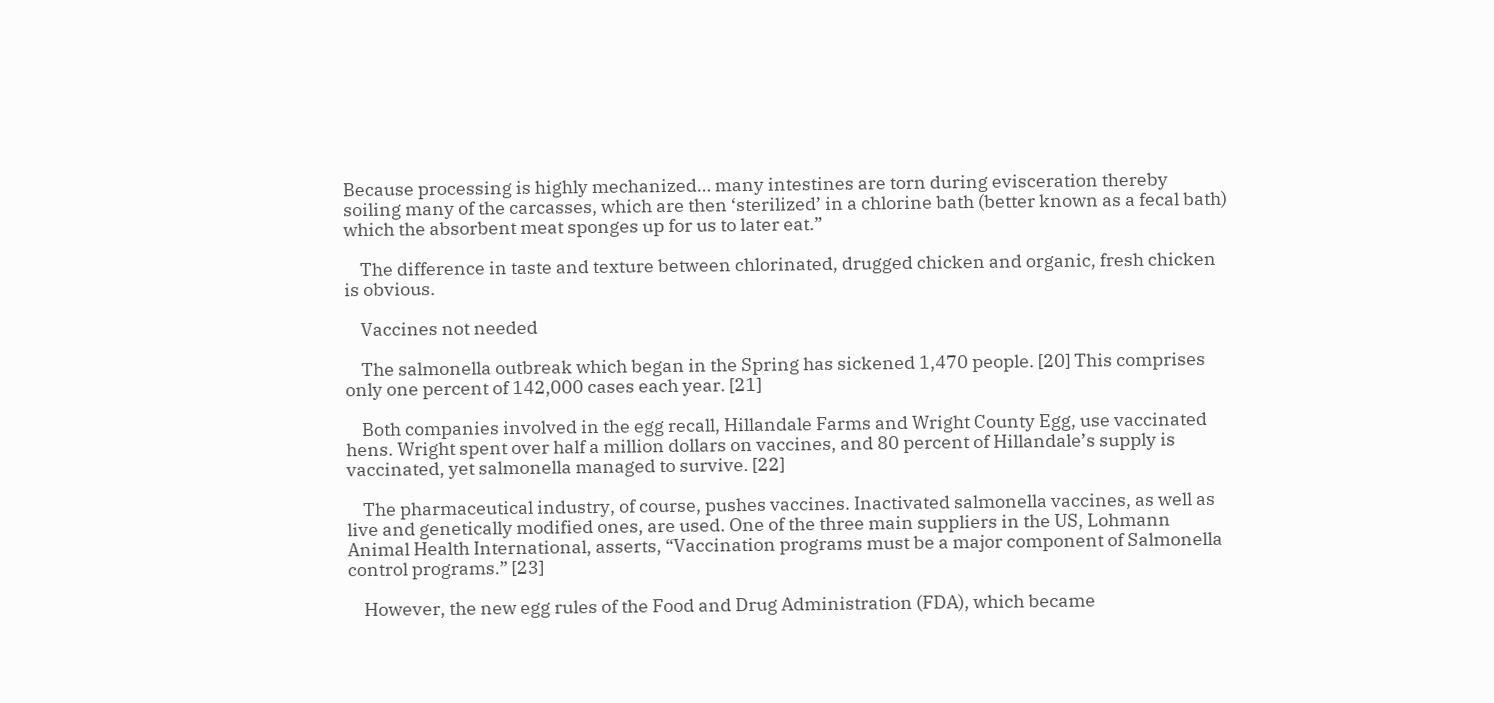Because processing is highly mechanized… many intestines are torn during evisceration thereby soiling many of the carcasses, which are then ‘sterilized’ in a chlorine bath (better known as a fecal bath) which the absorbent meat sponges up for us to later eat.”

    The difference in taste and texture between chlorinated, drugged chicken and organic, fresh chicken is obvious.

    Vaccines not needed

    The salmonella outbreak which began in the Spring has sickened 1,470 people. [20] This comprises only one percent of 142,000 cases each year. [21]

    Both companies involved in the egg recall, Hillandale Farms and Wright County Egg, use vaccinated hens. Wright spent over half a million dollars on vaccines, and 80 percent of Hillandale’s supply is vaccinated, yet salmonella managed to survive. [22]

    The pharmaceutical industry, of course, pushes vaccines. Inactivated salmonella vaccines, as well as live and genetically modified ones, are used. One of the three main suppliers in the US, Lohmann Animal Health International, asserts, “Vaccination programs must be a major component of Salmonella control programs.” [23]

    However, the new egg rules of the Food and Drug Administration (FDA), which became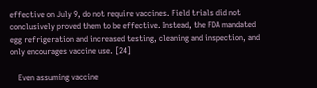effective on July 9, do not require vaccines. Field trials did not conclusively proved them to be effective. Instead, the FDA mandated egg refrigeration and increased testing, cleaning and inspection, and only encourages vaccine use. [24]

    Even assuming vaccine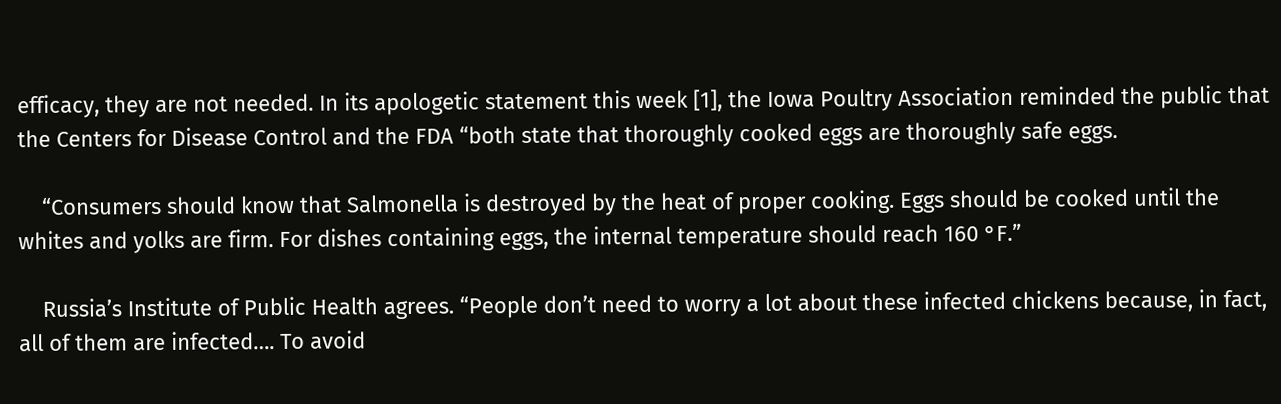efficacy, they are not needed. In its apologetic statement this week [1], the Iowa Poultry Association reminded the public that the Centers for Disease Control and the FDA “both state that thoroughly cooked eggs are thoroughly safe eggs.

    “Consumers should know that Salmonella is destroyed by the heat of proper cooking. Eggs should be cooked until the whites and yolks are firm. For dishes containing eggs, the internal temperature should reach 160 °F.”

    Russia’s Institute of Public Health agrees. “People don’t need to worry a lot about these infected chickens because, in fact, all of them are infected…. To avoid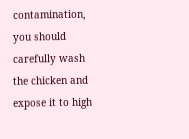contamination, you should carefully wash the chicken and expose it to high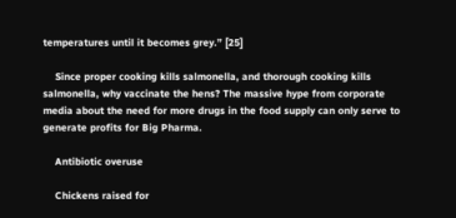temperatures until it becomes grey.” [25]

    Since proper cooking kills salmonella, and thorough cooking kills salmonella, why vaccinate the hens? The massive hype from corporate media about the need for more drugs in the food supply can only serve to generate profits for Big Pharma.

    Antibiotic overuse

    Chickens raised for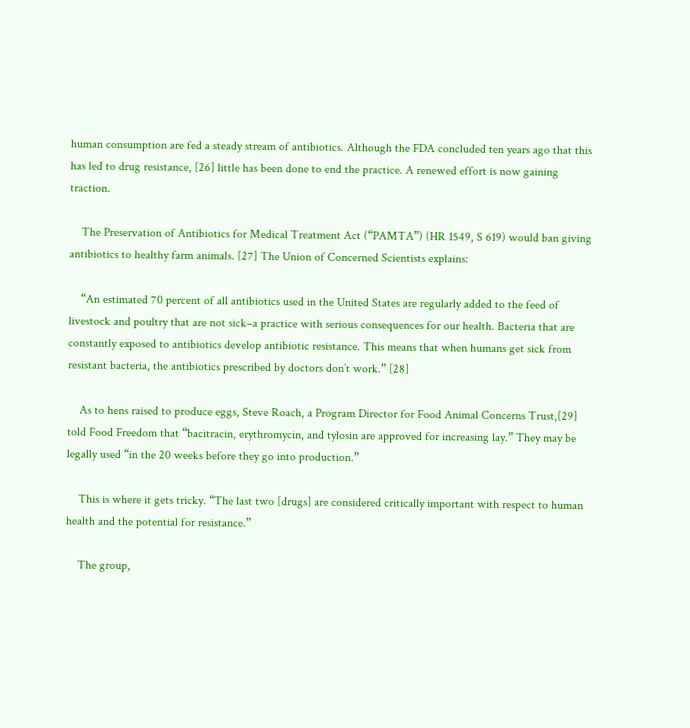human consumption are fed a steady stream of antibiotics. Although the FDA concluded ten years ago that this has led to drug resistance, [26] little has been done to end the practice. A renewed effort is now gaining traction.

    The Preservation of Antibiotics for Medical Treatment Act (“PAMTA”) (HR 1549, S 619) would ban giving antibiotics to healthy farm animals. [27] The Union of Concerned Scientists explains:

    “An estimated 70 percent of all antibiotics used in the United States are regularly added to the feed of livestock and poultry that are not sick–a practice with serious consequences for our health. Bacteria that are constantly exposed to antibiotics develop antibiotic resistance. This means that when humans get sick from resistant bacteria, the antibiotics prescribed by doctors don’t work.” [28]

    As to hens raised to produce eggs, Steve Roach, a Program Director for Food Animal Concerns Trust,[29] told Food Freedom that “bacitracin, erythromycin, and tylosin are approved for increasing lay.” They may be legally used “in the 20 weeks before they go into production.”

    This is where it gets tricky. “The last two [drugs] are considered critically important with respect to human health and the potential for resistance.”

    The group,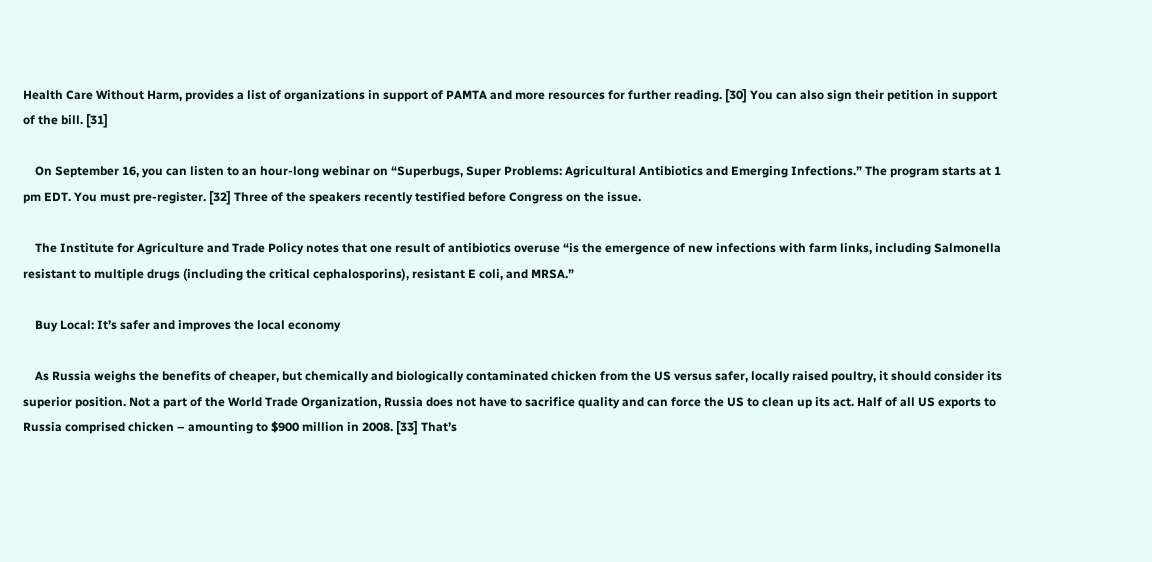Health Care Without Harm, provides a list of organizations in support of PAMTA and more resources for further reading. [30] You can also sign their petition in support of the bill. [31]

    On September 16, you can listen to an hour-long webinar on “Superbugs, Super Problems: Agricultural Antibiotics and Emerging Infections.” The program starts at 1 pm EDT. You must pre-register. [32] Three of the speakers recently testified before Congress on the issue.

    The Institute for Agriculture and Trade Policy notes that one result of antibiotics overuse “is the emergence of new infections with farm links, including Salmonella resistant to multiple drugs (including the critical cephalosporins), resistant E coli, and MRSA.”

    Buy Local: It’s safer and improves the local economy

    As Russia weighs the benefits of cheaper, but chemically and biologically contaminated chicken from the US versus safer, locally raised poultry, it should consider its superior position. Not a part of the World Trade Organization, Russia does not have to sacrifice quality and can force the US to clean up its act. Half of all US exports to Russia comprised chicken – amounting to $900 million in 2008. [33] That’s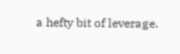a hefty bit of leverage.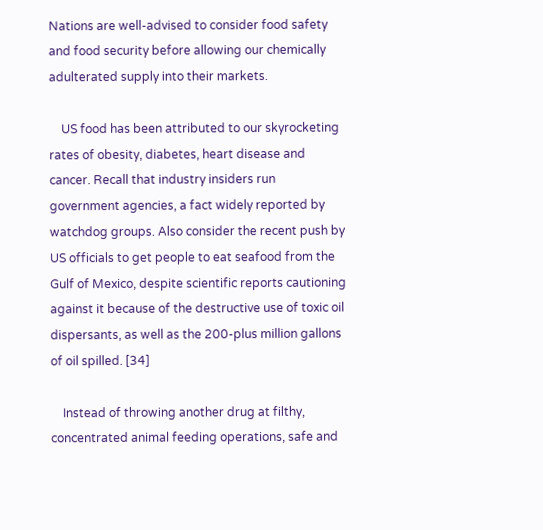Nations are well-advised to consider food safety and food security before allowing our chemically adulterated supply into their markets.

    US food has been attributed to our skyrocketing rates of obesity, diabetes, heart disease and cancer. Recall that industry insiders run government agencies, a fact widely reported by watchdog groups. Also consider the recent push by US officials to get people to eat seafood from the Gulf of Mexico, despite scientific reports cautioning against it because of the destructive use of toxic oil dispersants, as well as the 200-plus million gallons of oil spilled. [34]

    Instead of throwing another drug at filthy, concentrated animal feeding operations, safe and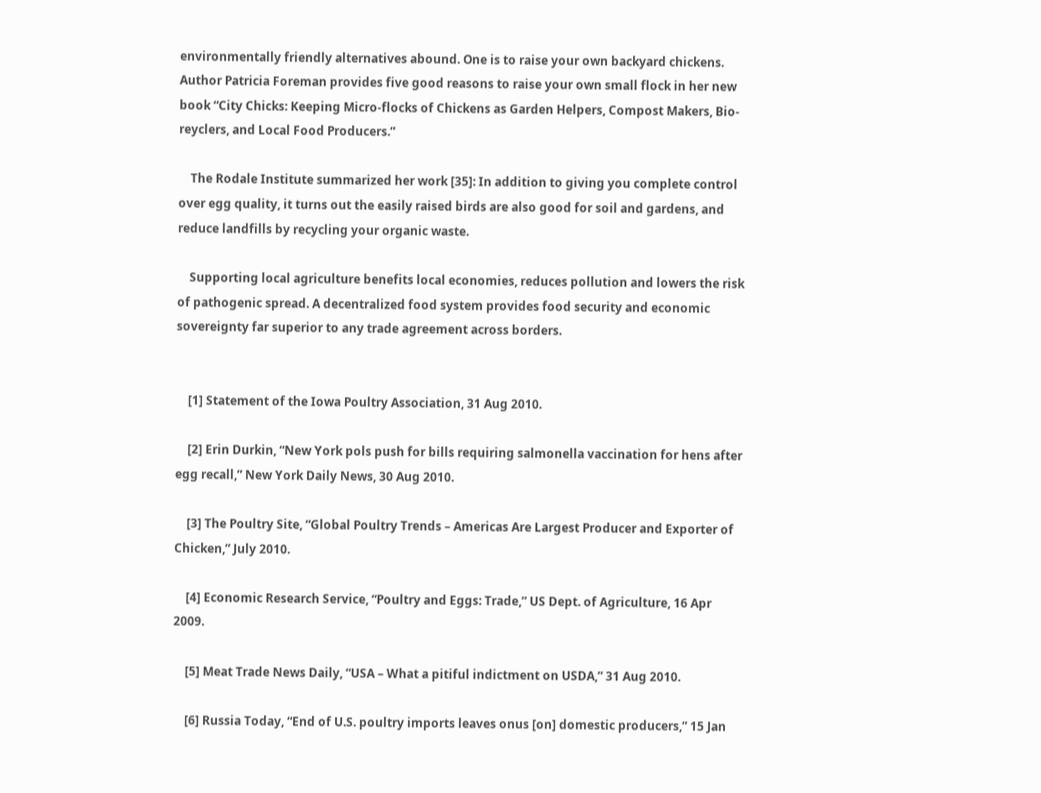environmentally friendly alternatives abound. One is to raise your own backyard chickens. Author Patricia Foreman provides five good reasons to raise your own small flock in her new book “City Chicks: Keeping Micro-flocks of Chickens as Garden Helpers, Compost Makers, Bio-reyclers, and Local Food Producers.”

    The Rodale Institute summarized her work [35]: In addition to giving you complete control over egg quality, it turns out the easily raised birds are also good for soil and gardens, and reduce landfills by recycling your organic waste.

    Supporting local agriculture benefits local economies, reduces pollution and lowers the risk of pathogenic spread. A decentralized food system provides food security and economic sovereignty far superior to any trade agreement across borders.


    [1] Statement of the Iowa Poultry Association, 31 Aug 2010.

    [2] Erin Durkin, “New York pols push for bills requiring salmonella vaccination for hens after egg recall,” New York Daily News, 30 Aug 2010.

    [3] The Poultry Site, “Global Poultry Trends – Americas Are Largest Producer and Exporter of Chicken,” July 2010.

    [4] Economic Research Service, “Poultry and Eggs: Trade,” US Dept. of Agriculture, 16 Apr 2009.

    [5] Meat Trade News Daily, “USA – What a pitiful indictment on USDA,” 31 Aug 2010.

    [6] Russia Today, “End of U.S. poultry imports leaves onus [on] domestic producers,” 15 Jan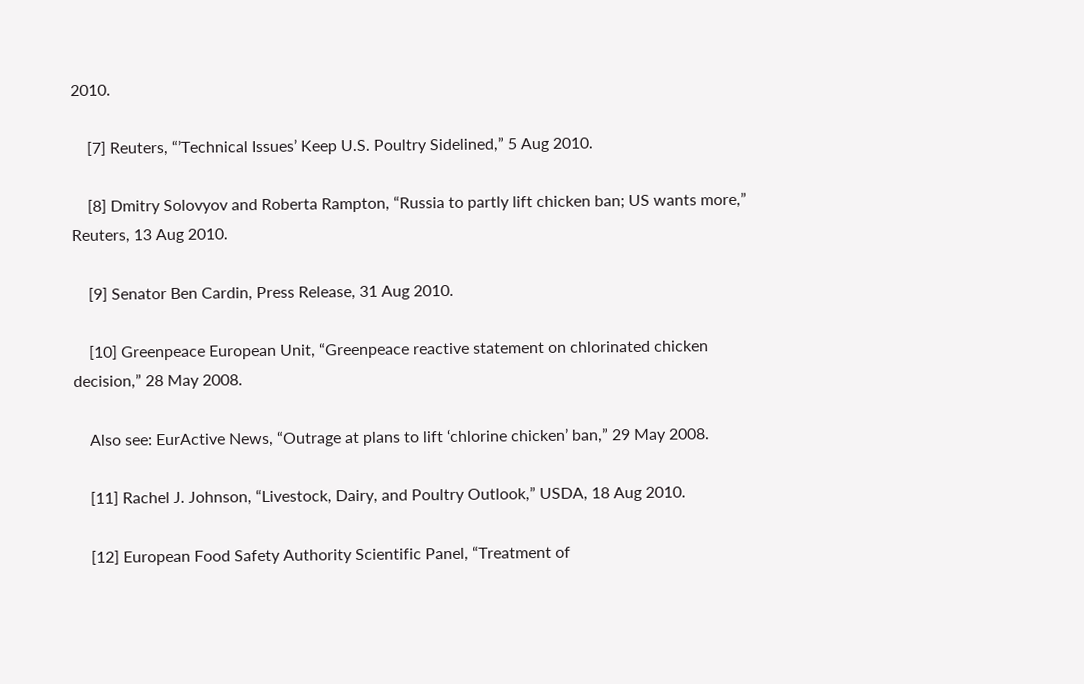2010.

    [7] Reuters, “’Technical Issues’ Keep U.S. Poultry Sidelined,” 5 Aug 2010.

    [8] Dmitry Solovyov and Roberta Rampton, “Russia to partly lift chicken ban; US wants more,” Reuters, 13 Aug 2010.

    [9] Senator Ben Cardin, Press Release, 31 Aug 2010.

    [10] Greenpeace European Unit, “Greenpeace reactive statement on chlorinated chicken decision,” 28 May 2008.

    Also see: EurActive News, “Outrage at plans to lift ‘chlorine chicken’ ban,” 29 May 2008.

    [11] Rachel J. Johnson, “Livestock, Dairy, and Poultry Outlook,” USDA, 18 Aug 2010.

    [12] European Food Safety Authority Scientific Panel, “Treatment of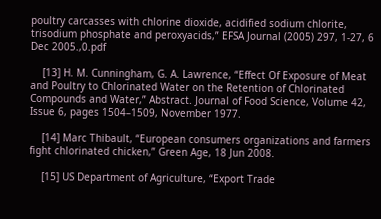poultry carcasses with chlorine dioxide, acidified sodium chlorite, trisodium phosphate and peroxyacids,” EFSA Journal (2005) 297, 1-27, 6 Dec 2005.,0.pdf

    [13] H. M. Cunningham, G. A. Lawrence, “Effect Of Exposure of Meat and Poultry to Chlorinated Water on the Retention of Chlorinated Compounds and Water,” Abstract. Journal of Food Science, Volume 42, Issue 6, pages 1504–1509, November 1977.

    [14] Marc Thibault, “European consumers organizations and farmers fight chlorinated chicken,” Green Age, 18 Jun 2008.

    [15] US Department of Agriculture, “Export Trade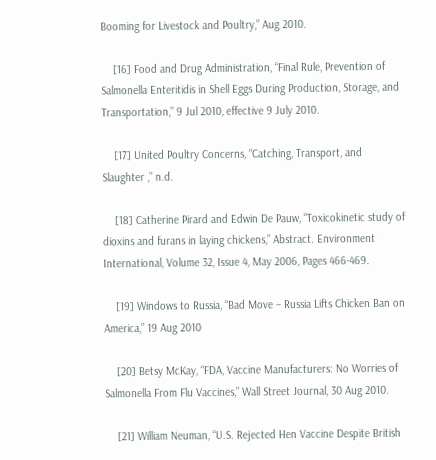Booming for Livestock and Poultry,” Aug 2010.

    [16] Food and Drug Administration, “Final Rule, Prevention of Salmonella Enteritidis in Shell Eggs During Production, Storage, and Transportation,” 9 Jul 2010, effective 9 July 2010.

    [17] United Poultry Concerns, “Catching, Transport, and Slaughter ,” n.d.

    [18] Catherine Pirard and Edwin De Pauw, “Toxicokinetic study of dioxins and furans in laying chickens,” Abstract. Environment International, Volume 32, Issue 4, May 2006, Pages 466-469.

    [19] Windows to Russia, “Bad Move – Russia Lifts Chicken Ban on America,” 19 Aug 2010

    [20] Betsy McKay, “FDA, Vaccine Manufacturers: No Worries of Salmonella From Flu Vaccines,” Wall Street Journal, 30 Aug 2010.

    [21] William Neuman, “U.S. Rejected Hen Vaccine Despite British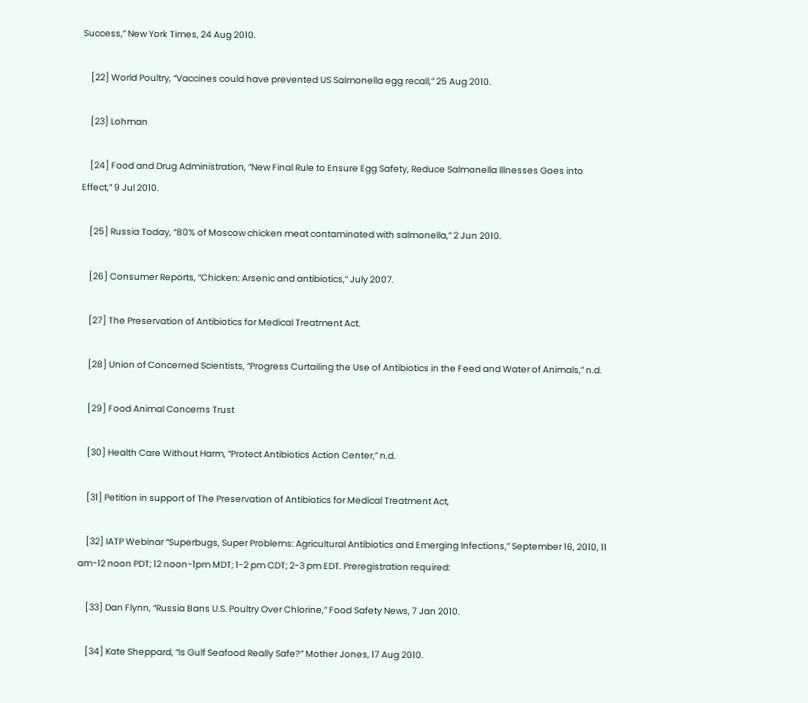Success,” New York Times, 24 Aug 2010.

    [22] World Poultry, “Vaccines could have prevented US Salmonella egg recall,” 25 Aug 2010.

    [23] Lohman

    [24] Food and Drug Administration, “New Final Rule to Ensure Egg Safety, Reduce Salmonella Illnesses Goes into Effect,” 9 Jul 2010.

    [25] Russia Today, “80% of Moscow chicken meat contaminated with salmonella,” 2 Jun 2010.

    [26] Consumer Reports, “Chicken: Arsenic and antibiotics,” July 2007.

    [27] The Preservation of Antibiotics for Medical Treatment Act.

    [28] Union of Concerned Scientists, “Progress Curtailing the Use of Antibiotics in the Feed and Water of Animals,” n.d.

    [29] Food Animal Concerns Trust

    [30] Health Care Without Harm, “Protect Antibiotics Action Center,” n.d.

    [31] Petition in support of The Preservation of Antibiotics for Medical Treatment Act,

    [32] IATP Webinar “Superbugs, Super Problems: Agricultural Antibiotics and Emerging Infections,” September 16, 2010, 11 am-12 noon PDT; 12 noon-1pm MDT; 1-2 pm CDT; 2-3 pm EDT. Preregistration required:

    [33] Dan Flynn, “Russia Bans U.S. Poultry Over Chlorine,” Food Safety News, 7 Jan 2010.

    [34] Kate Sheppard, “Is Gulf Seafood Really Safe?” Mother Jones, 17 Aug 2010.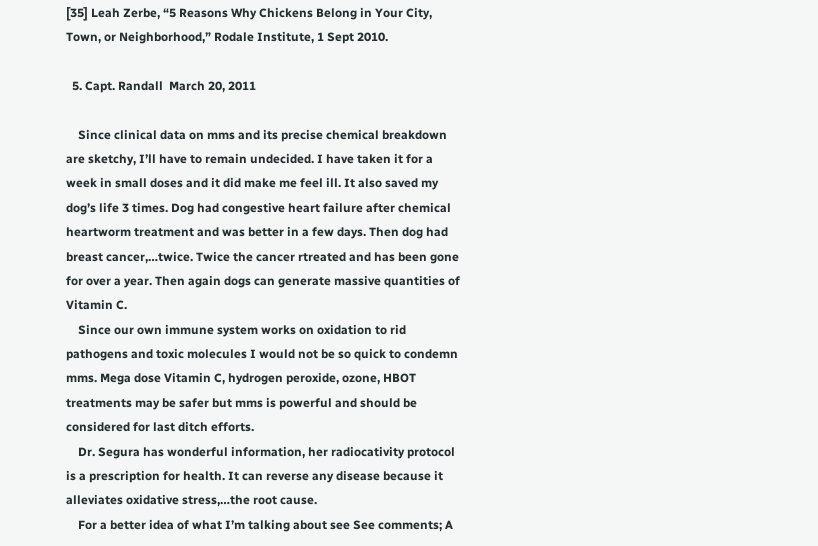[35] Leah Zerbe, “5 Reasons Why Chickens Belong in Your City, Town, or Neighborhood,” Rodale Institute, 1 Sept 2010.

  5. Capt. Randall  March 20, 2011

    Since clinical data on mms and its precise chemical breakdown are sketchy, I’ll have to remain undecided. I have taken it for a week in small doses and it did make me feel ill. It also saved my dog’s life 3 times. Dog had congestive heart failure after chemical heartworm treatment and was better in a few days. Then dog had breast cancer,…twice. Twice the cancer rtreated and has been gone for over a year. Then again dogs can generate massive quantities of Vitamin C.
    Since our own immune system works on oxidation to rid pathogens and toxic molecules I would not be so quick to condemn mms. Mega dose Vitamin C, hydrogen peroxide, ozone, HBOT treatments may be safer but mms is powerful and should be considered for last ditch efforts.
    Dr. Segura has wonderful information, her radiocativity protocol is a prescription for health. It can reverse any disease because it alleviates oxidative stress,…the root cause.
    For a better idea of what I’m talking about see See comments; A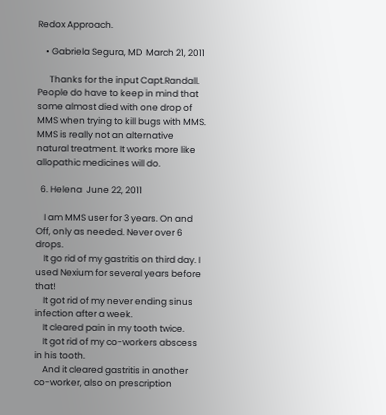Redox Approach.

    • Gabriela Segura, MD  March 21, 2011

      Thanks for the input Capt.Randall. People do have to keep in mind that some almost died with one drop of MMS when trying to kill bugs with MMS. MMS is really not an alternative natural treatment. It works more like allopathic medicines will do.

  6. Helena  June 22, 2011

    I am MMS user for 3 years. On and Off, only as needed. Never over 6 drops.
    It go rid of my gastritis on third day. I used Nexium for several years before that!
    It got rid of my never ending sinus infection after a week.
    It cleared pain in my tooth twice.
    It got rid of my co-workers abscess in his tooth.
    And it cleared gastritis in another co-worker, also on prescription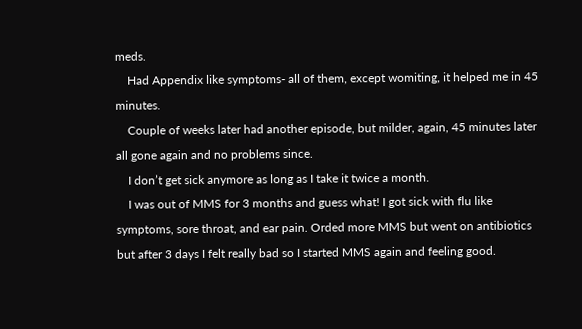meds.
    Had Appendix like symptoms- all of them, except womiting, it helped me in 45 minutes.
    Couple of weeks later had another episode, but milder, again, 45 minutes later all gone again and no problems since.
    I don’t get sick anymore as long as I take it twice a month.
    I was out of MMS for 3 months and guess what! I got sick with flu like symptoms, sore throat, and ear pain. Orded more MMS but went on antibiotics but after 3 days I felt really bad so I started MMS again and feeling good.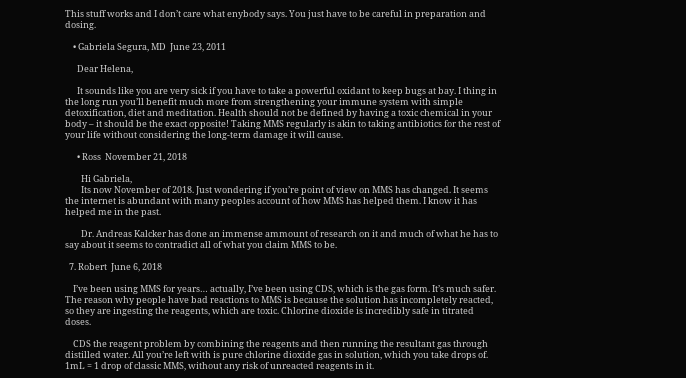This stuff works and I don’t care what enybody says. You just have to be careful in preparation and dosing.

    • Gabriela Segura, MD  June 23, 2011

      Dear Helena,

      It sounds like you are very sick if you have to take a powerful oxidant to keep bugs at bay. I thing in the long run you’ll benefit much more from strengthening your immune system with simple detoxification, diet and meditation. Health should not be defined by having a toxic chemical in your body – it should be the exact opposite! Taking MMS regularly is akin to taking antibiotics for the rest of your life without considering the long-term damage it will cause.

      • Ross  November 21, 2018

        Hi Gabriela,
        Its now November of 2018. Just wondering if you’re point of view on MMS has changed. It seems the internet is abundant with many peoples account of how MMS has helped them. I know it has helped me in the past.

        Dr. Andreas Kalcker has done an immense ammount of research on it and much of what he has to say about it seems to contradict all of what you claim MMS to be.

  7. Robert  June 6, 2018

    I’ve been using MMS for years… actually, I’ve been using CDS, which is the gas form. It’s much safer. The reason why people have bad reactions to MMS is because the solution has incompletely reacted, so they are ingesting the reagents, which are toxic. Chlorine dioxide is incredibly safe in titrated doses.

    CDS the reagent problem by combining the reagents and then running the resultant gas through distilled water. All you’re left with is pure chlorine dioxide gas in solution, which you take drops of. 1mL = 1 drop of classic MMS, without any risk of unreacted reagents in it.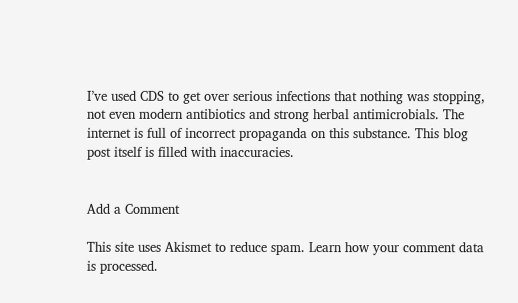I’ve used CDS to get over serious infections that nothing was stopping, not even modern antibiotics and strong herbal antimicrobials. The internet is full of incorrect propaganda on this substance. This blog post itself is filled with inaccuracies.


Add a Comment

This site uses Akismet to reduce spam. Learn how your comment data is processed.